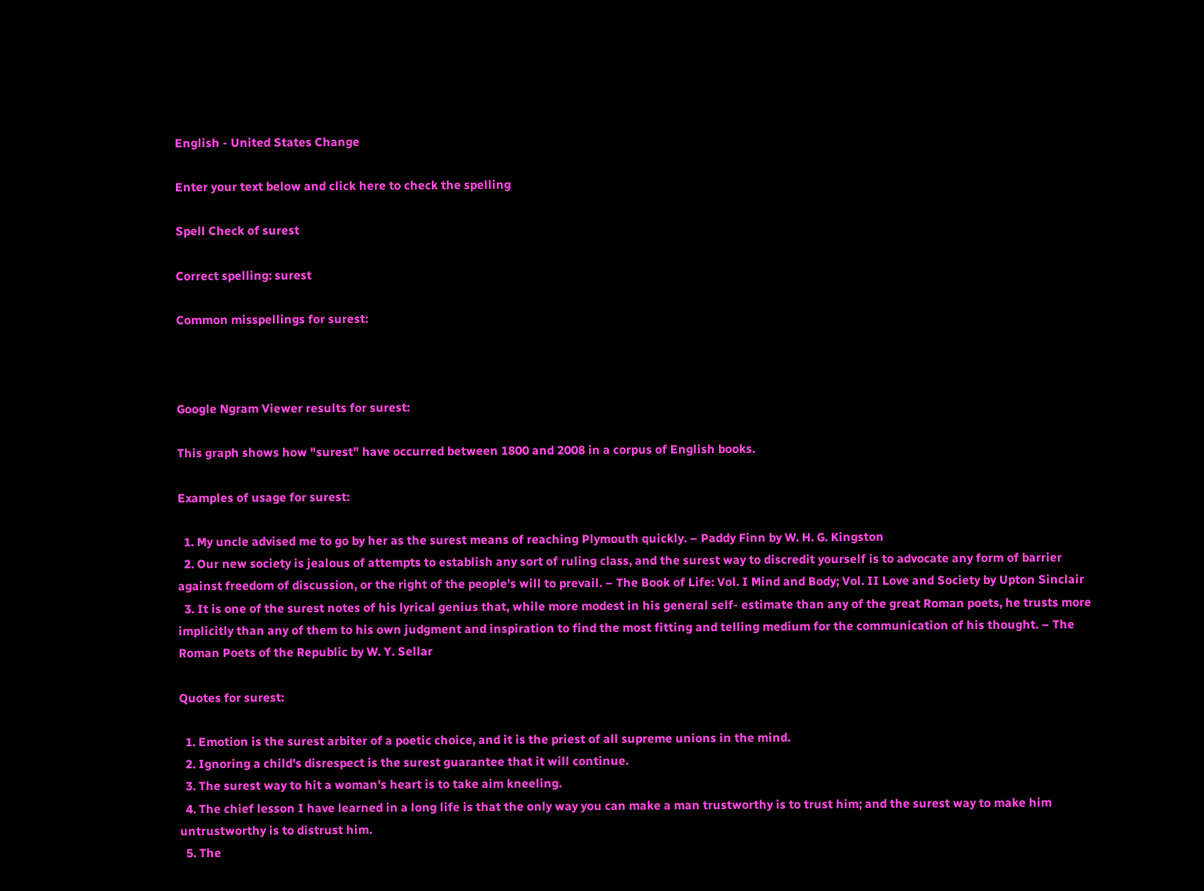English - United States Change

Enter your text below and click here to check the spelling

Spell Check of surest

Correct spelling: surest

Common misspellings for surest:



Google Ngram Viewer results for surest:

This graph shows how "surest" have occurred between 1800 and 2008 in a corpus of English books.

Examples of usage for surest:

  1. My uncle advised me to go by her as the surest means of reaching Plymouth quickly. – Paddy Finn by W. H. G. Kingston
  2. Our new society is jealous of attempts to establish any sort of ruling class, and the surest way to discredit yourself is to advocate any form of barrier against freedom of discussion, or the right of the people's will to prevail. – The Book of Life: Vol. I Mind and Body; Vol. II Love and Society by Upton Sinclair
  3. It is one of the surest notes of his lyrical genius that, while more modest in his general self- estimate than any of the great Roman poets, he trusts more implicitly than any of them to his own judgment and inspiration to find the most fitting and telling medium for the communication of his thought. – The Roman Poets of the Republic by W. Y. Sellar

Quotes for surest:

  1. Emotion is the surest arbiter of a poetic choice, and it is the priest of all supreme unions in the mind.
  2. Ignoring a child's disrespect is the surest guarantee that it will continue.
  3. The surest way to hit a woman's heart is to take aim kneeling.
  4. The chief lesson I have learned in a long life is that the only way you can make a man trustworthy is to trust him; and the surest way to make him untrustworthy is to distrust him.
  5. The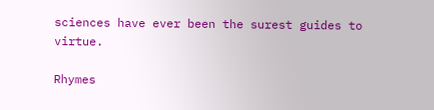sciences have ever been the surest guides to virtue.

Rhymes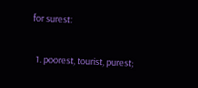for surest:

  1. poorest, tourist, purest;